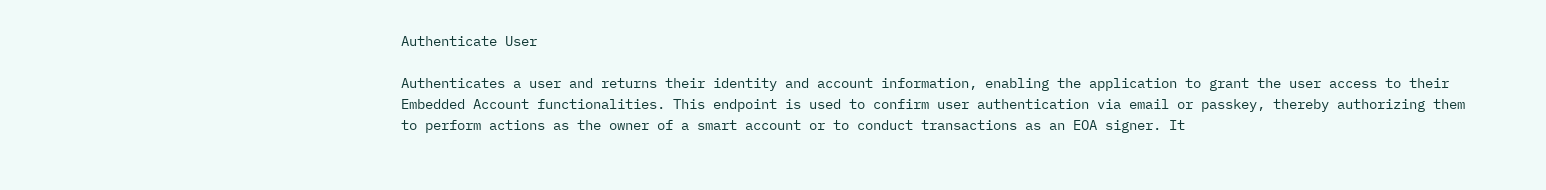Authenticate User

Authenticates a user and returns their identity and account information, enabling the application to grant the user access to their Embedded Account functionalities. This endpoint is used to confirm user authentication via email or passkey, thereby authorizing them to perform actions as the owner of a smart account or to conduct transactions as an EOA signer. It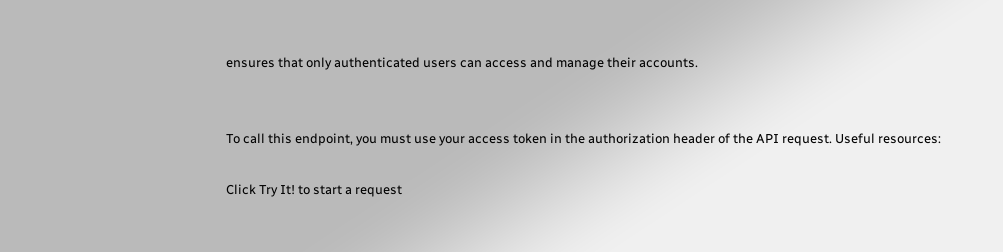ensures that only authenticated users can access and manage their accounts.


To call this endpoint, you must use your access token in the authorization header of the API request. Useful resources:

Click Try It! to start a request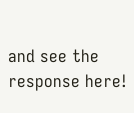and see the response here!